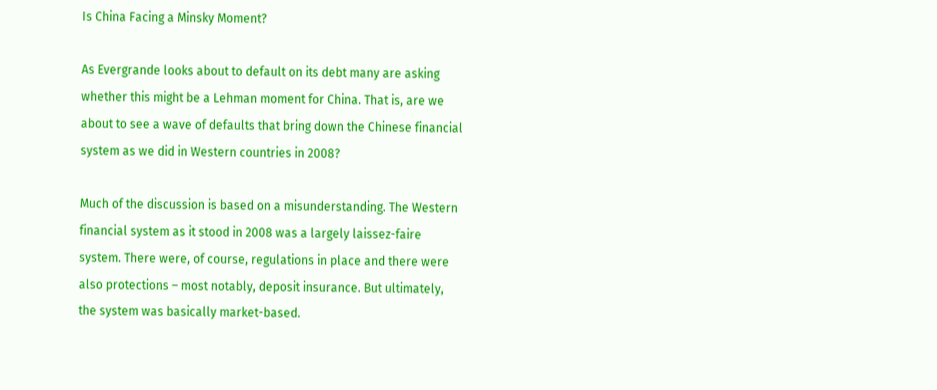Is China Facing a Minsky Moment?

As Evergrande looks about to default on its debt many are asking whether this might be a Lehman moment for China. That is, are we about to see a wave of defaults that bring down the Chinese financial system as we did in Western countries in 2008?

Much of the discussion is based on a misunderstanding. The Western financial system as it stood in 2008 was a largely laissez-faire system. There were, of course, regulations in place and there were also protections – most notably, deposit insurance. But ultimately, the system was basically market-based.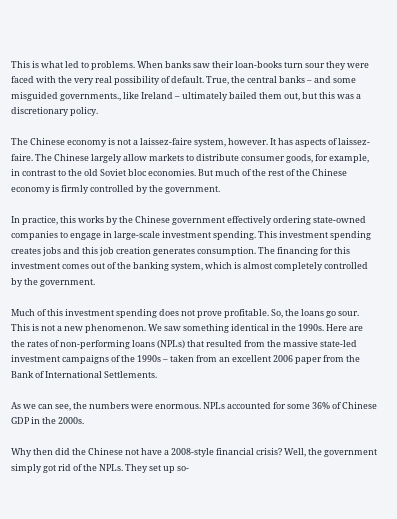This is what led to problems. When banks saw their loan-books turn sour they were faced with the very real possibility of default. True, the central banks – and some misguided governments., like Ireland – ultimately bailed them out, but this was a discretionary policy.

The Chinese economy is not a laissez-faire system, however. It has aspects of laissez-faire. The Chinese largely allow markets to distribute consumer goods, for example, in contrast to the old Soviet bloc economies. But much of the rest of the Chinese economy is firmly controlled by the government.

In practice, this works by the Chinese government effectively ordering state-owned companies to engage in large-scale investment spending. This investment spending creates jobs and this job creation generates consumption. The financing for this investment comes out of the banking system, which is almost completely controlled by the government.

Much of this investment spending does not prove profitable. So, the loans go sour. This is not a new phenomenon. We saw something identical in the 1990s. Here are the rates of non-performing loans (NPLs) that resulted from the massive state-led investment campaigns of the 1990s – taken from an excellent 2006 paper from the Bank of International Settlements.

As we can see, the numbers were enormous. NPLs accounted for some 36% of Chinese GDP in the 2000s.

Why then did the Chinese not have a 2008-style financial crisis? Well, the government simply got rid of the NPLs. They set up so-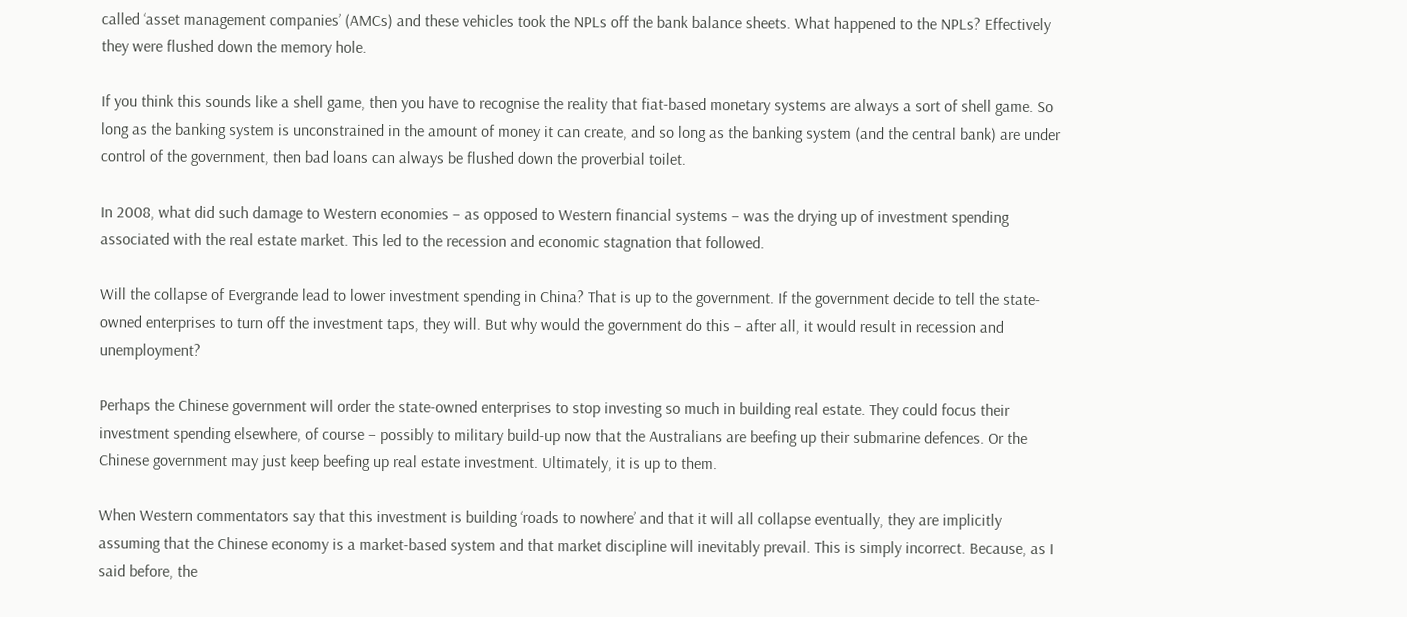called ‘asset management companies’ (AMCs) and these vehicles took the NPLs off the bank balance sheets. What happened to the NPLs? Effectively they were flushed down the memory hole.

If you think this sounds like a shell game, then you have to recognise the reality that fiat-based monetary systems are always a sort of shell game. So long as the banking system is unconstrained in the amount of money it can create, and so long as the banking system (and the central bank) are under control of the government, then bad loans can always be flushed down the proverbial toilet.

In 2008, what did such damage to Western economies – as opposed to Western financial systems – was the drying up of investment spending associated with the real estate market. This led to the recession and economic stagnation that followed.

Will the collapse of Evergrande lead to lower investment spending in China? That is up to the government. If the government decide to tell the state-owned enterprises to turn off the investment taps, they will. But why would the government do this – after all, it would result in recession and unemployment?

Perhaps the Chinese government will order the state-owned enterprises to stop investing so much in building real estate. They could focus their investment spending elsewhere, of course – possibly to military build-up now that the Australians are beefing up their submarine defences. Or the Chinese government may just keep beefing up real estate investment. Ultimately, it is up to them.

When Western commentators say that this investment is building ‘roads to nowhere’ and that it will all collapse eventually, they are implicitly assuming that the Chinese economy is a market-based system and that market discipline will inevitably prevail. This is simply incorrect. Because, as I said before, the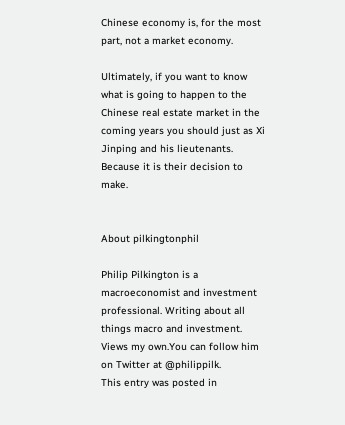Chinese economy is, for the most part, not a market economy.

Ultimately, if you want to know what is going to happen to the Chinese real estate market in the coming years you should just as Xi Jinping and his lieutenants. Because it is their decision to make.


About pilkingtonphil

Philip Pilkington is a macroeconomist and investment professional. Writing about all things macro and investment. Views my own.You can follow him on Twitter at @philippilk.
This entry was posted in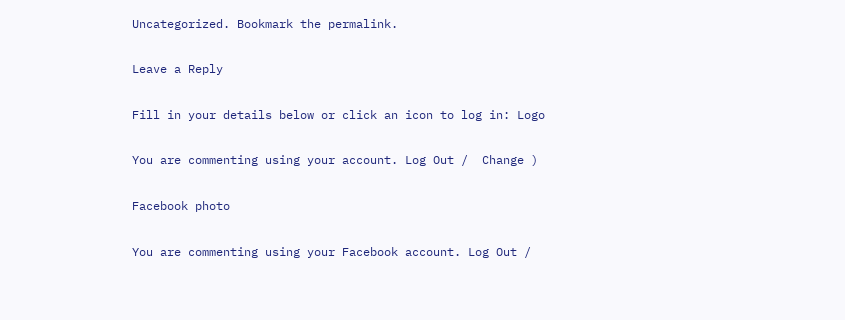Uncategorized. Bookmark the permalink.

Leave a Reply

Fill in your details below or click an icon to log in: Logo

You are commenting using your account. Log Out /  Change )

Facebook photo

You are commenting using your Facebook account. Log Out /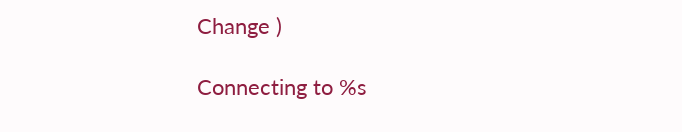Change )

Connecting to %s